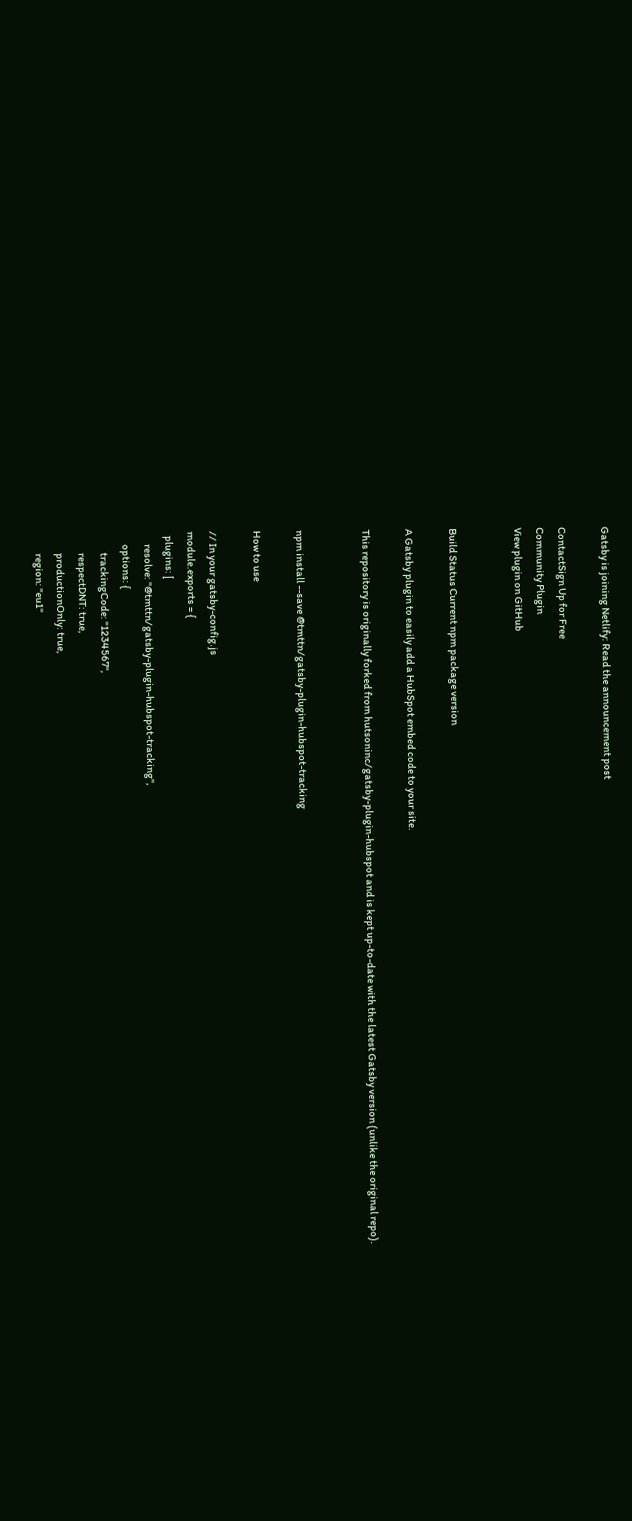Gatsby is joining Netlify: Read the announcement post

ContactSign Up for Free
Community Plugin
View plugin on GitHub


Build Status Current npm package version

A Gatsby plugin to easily add a HubSpot embed code to your site.

This repository is originally forked from hutsoninc/gatsby-plugin-hubspot and is kept up-to-date with the latest Gatsby version (unlike the original repo).


npm install --save @tmttn/gatsby-plugin-hubspot-tracking

How to use

// In your gatsby-config.js
module.exports = {
  plugins: [
      resolve: "@tmttn/gatsby-plugin-hubspot-tracking",
      options: {
          trackingCode: "1234567",
          respectDNT: true,
          productionOnly: true,
          region: "eu1"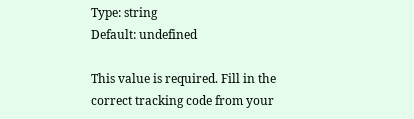Type: string
Default: undefined

This value is required. Fill in the correct tracking code from your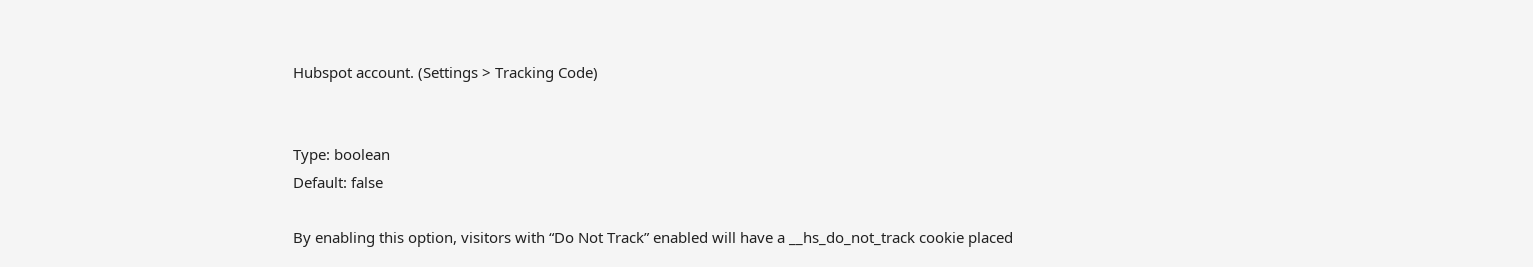Hubspot account. (Settings > Tracking Code)


Type: boolean
Default: false

By enabling this option, visitors with “Do Not Track” enabled will have a __hs_do_not_track cookie placed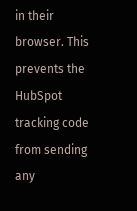in their browser. This prevents the HubSpot tracking code from sending any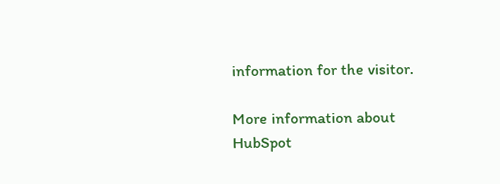information for the visitor.

More information about HubSpot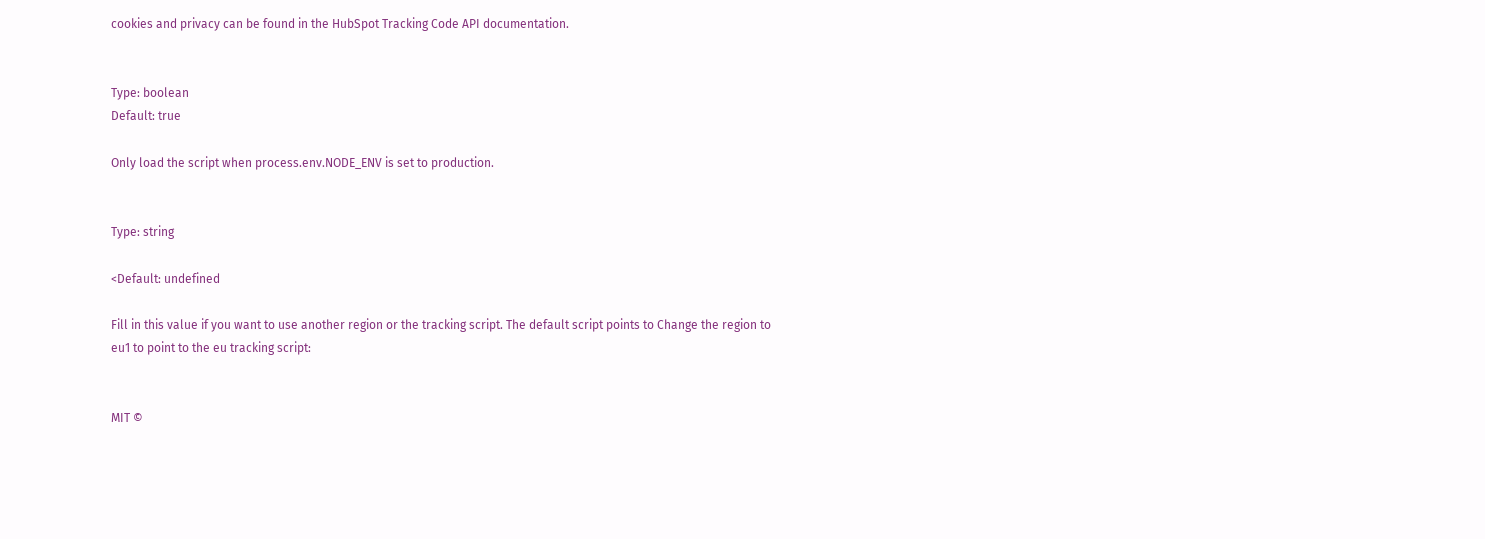cookies and privacy can be found in the HubSpot Tracking Code API documentation.


Type: boolean
Default: true

Only load the script when process.env.NODE_ENV is set to production.


Type: string

<Default: undefined

Fill in this value if you want to use another region or the tracking script. The default script points to Change the region to eu1 to point to the eu tracking script:


MIT ©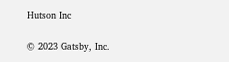Hutson Inc

© 2023 Gatsby, Inc.